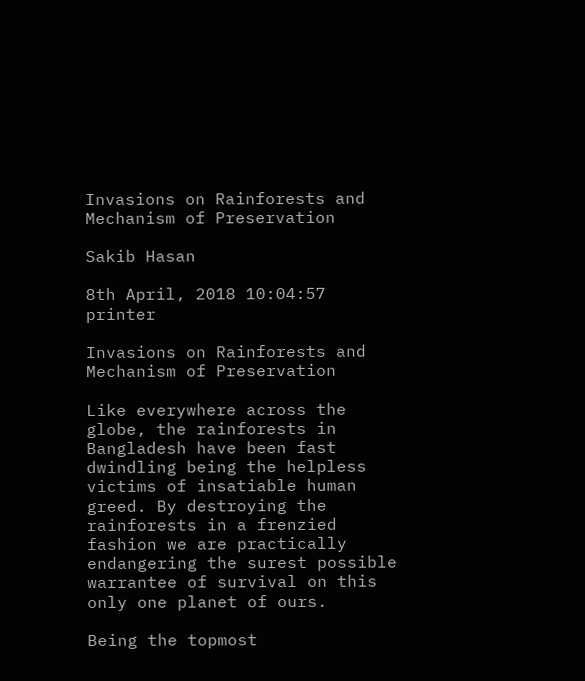Invasions on Rainforests and Mechanism of Preservation

Sakib Hasan

8th April, 2018 10:04:57 printer

Invasions on Rainforests and Mechanism of Preservation

Like everywhere across the globe, the rainforests in Bangladesh have been fast dwindling being the helpless victims of insatiable human greed. By destroying the rainforests in a frenzied fashion we are practically endangering the surest possible warrantee of survival on this only one planet of ours.

Being the topmost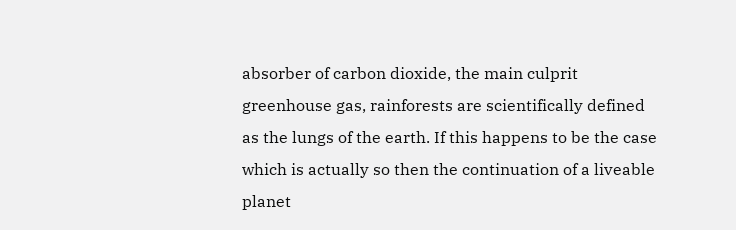absorber of carbon dioxide, the main culprit greenhouse gas, rainforests are scientifically defined as the lungs of the earth. If this happens to be the case which is actually so then the continuation of a liveable planet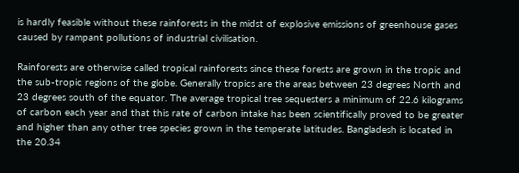is hardly feasible without these rainforests in the midst of explosive emissions of greenhouse gases caused by rampant pollutions of industrial civilisation.

Rainforests are otherwise called tropical rainforests since these forests are grown in the tropic and the sub-tropic regions of the globe. Generally tropics are the areas between 23 degrees North and 23 degrees south of the equator. The average tropical tree sequesters a minimum of 22.6 kilograms of carbon each year and that this rate of carbon intake has been scientifically proved to be greater and higher than any other tree species grown in the temperate latitudes. Bangladesh is located in the 20.34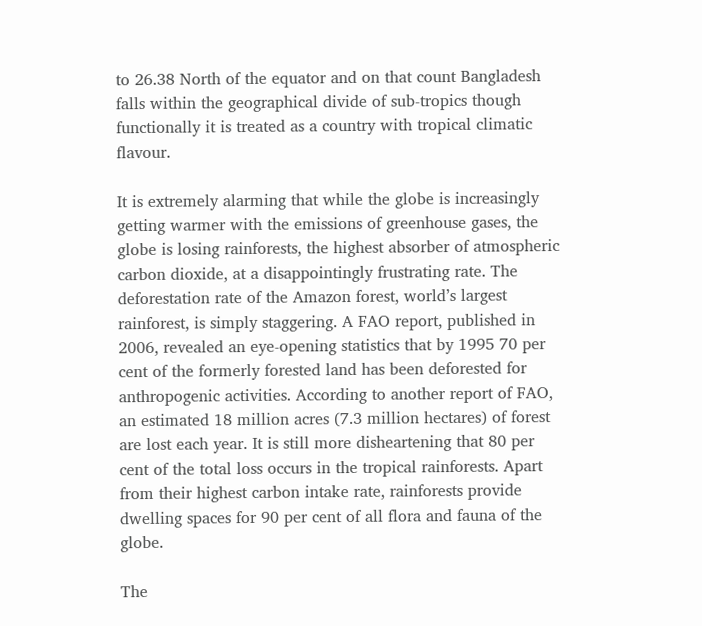to 26.38 North of the equator and on that count Bangladesh falls within the geographical divide of sub-tropics though functionally it is treated as a country with tropical climatic flavour.

It is extremely alarming that while the globe is increasingly getting warmer with the emissions of greenhouse gases, the globe is losing rainforests, the highest absorber of atmospheric carbon dioxide, at a disappointingly frustrating rate. The deforestation rate of the Amazon forest, world’s largest rainforest, is simply staggering. A FAO report, published in 2006, revealed an eye-opening statistics that by 1995 70 per cent of the formerly forested land has been deforested for anthropogenic activities. According to another report of FAO, an estimated 18 million acres (7.3 million hectares) of forest are lost each year. It is still more disheartening that 80 per cent of the total loss occurs in the tropical rainforests. Apart from their highest carbon intake rate, rainforests provide dwelling spaces for 90 per cent of all flora and fauna of the globe.

The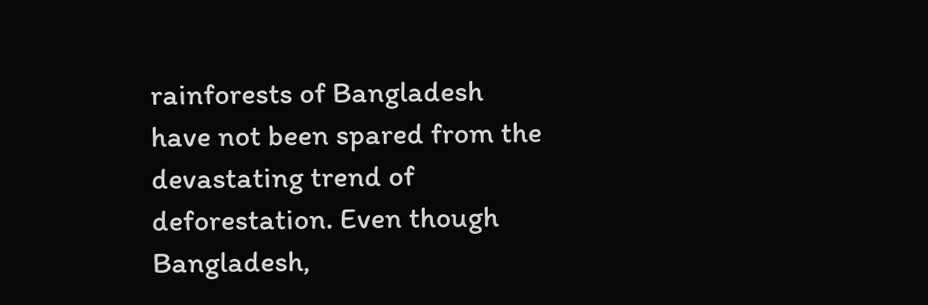rainforests of Bangladesh have not been spared from the devastating trend of deforestation. Even though Bangladesh,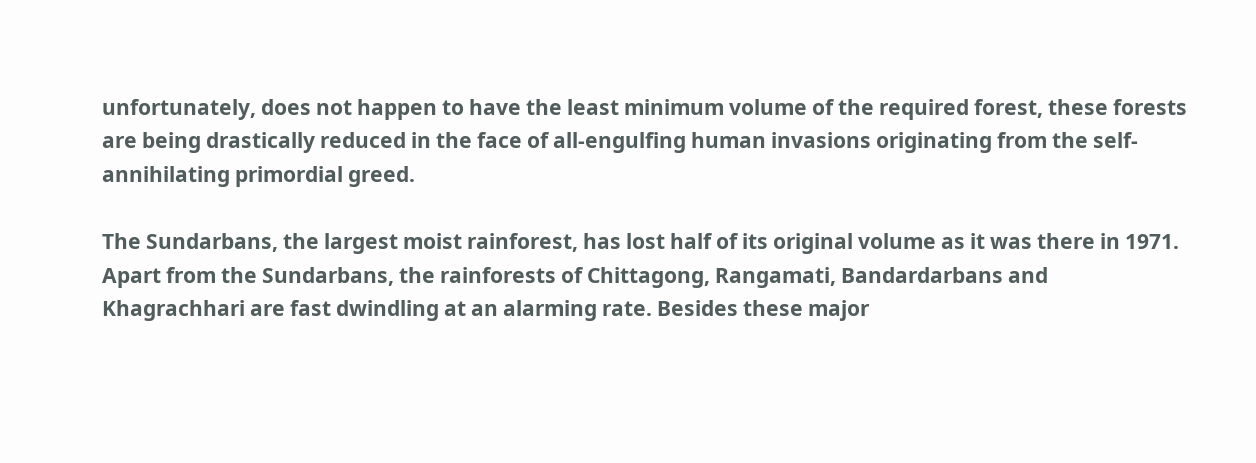unfortunately, does not happen to have the least minimum volume of the required forest, these forests are being drastically reduced in the face of all-engulfing human invasions originating from the self-annihilating primordial greed.

The Sundarbans, the largest moist rainforest, has lost half of its original volume as it was there in 1971. Apart from the Sundarbans, the rainforests of Chittagong, Rangamati, Bandardarbans and Khagrachhari are fast dwindling at an alarming rate. Besides these major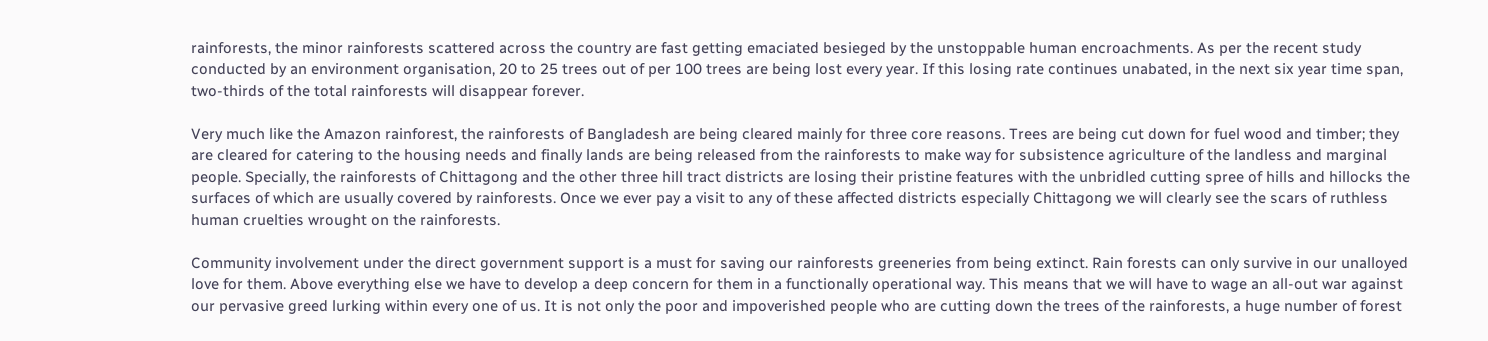rainforests, the minor rainforests scattered across the country are fast getting emaciated besieged by the unstoppable human encroachments. As per the recent study conducted by an environment organisation, 20 to 25 trees out of per 100 trees are being lost every year. If this losing rate continues unabated, in the next six year time span, two-thirds of the total rainforests will disappear forever.

Very much like the Amazon rainforest, the rainforests of Bangladesh are being cleared mainly for three core reasons. Trees are being cut down for fuel wood and timber; they are cleared for catering to the housing needs and finally lands are being released from the rainforests to make way for subsistence agriculture of the landless and marginal people. Specially, the rainforests of Chittagong and the other three hill tract districts are losing their pristine features with the unbridled cutting spree of hills and hillocks the surfaces of which are usually covered by rainforests. Once we ever pay a visit to any of these affected districts especially Chittagong we will clearly see the scars of ruthless human cruelties wrought on the rainforests.

Community involvement under the direct government support is a must for saving our rainforests greeneries from being extinct. Rain forests can only survive in our unalloyed love for them. Above everything else we have to develop a deep concern for them in a functionally operational way. This means that we will have to wage an all-out war against our pervasive greed lurking within every one of us. It is not only the poor and impoverished people who are cutting down the trees of the rainforests, a huge number of forest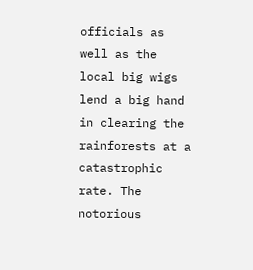officials as well as the local big wigs lend a big hand in clearing the rainforests at a catastrophic rate. The notorious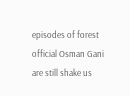episodes of forest official Osman Gani are still shake us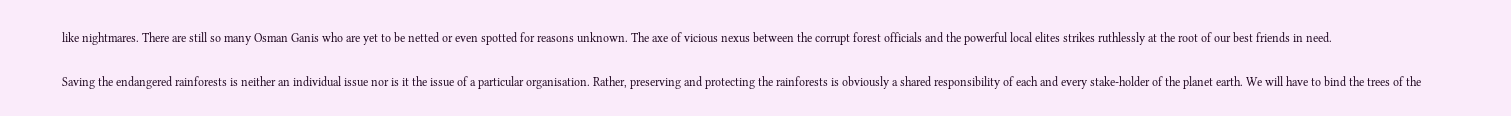like nightmares. There are still so many Osman Ganis who are yet to be netted or even spotted for reasons unknown. The axe of vicious nexus between the corrupt forest officials and the powerful local elites strikes ruthlessly at the root of our best friends in need.

Saving the endangered rainforests is neither an individual issue nor is it the issue of a particular organisation. Rather, preserving and protecting the rainforests is obviously a shared responsibility of each and every stake-holder of the planet earth. We will have to bind the trees of the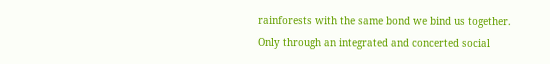rainforests with the same bond we bind us together. Only through an integrated and concerted social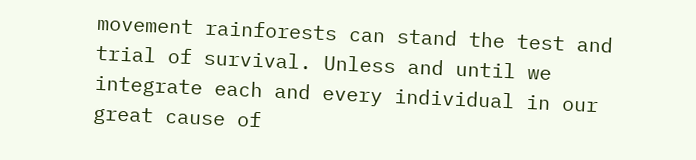movement rainforests can stand the test and trial of survival. Unless and until we integrate each and every individual in our great cause of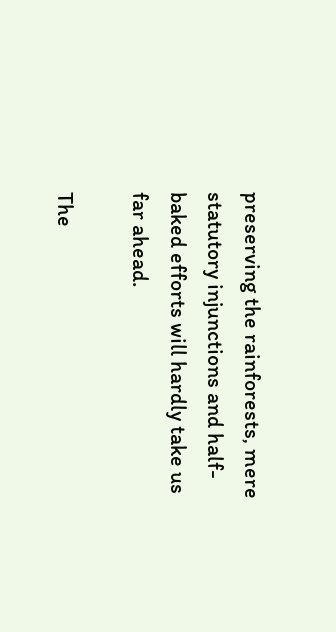preserving the rainforests, mere statutory injunctions and half-baked efforts will hardly take us far ahead.

The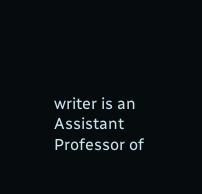writer is an Assistant Professor of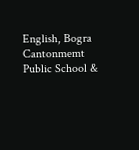English, Bogra Cantonmemt Public School &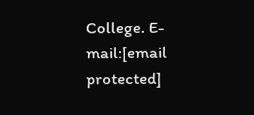College. E-mail:[email protected]